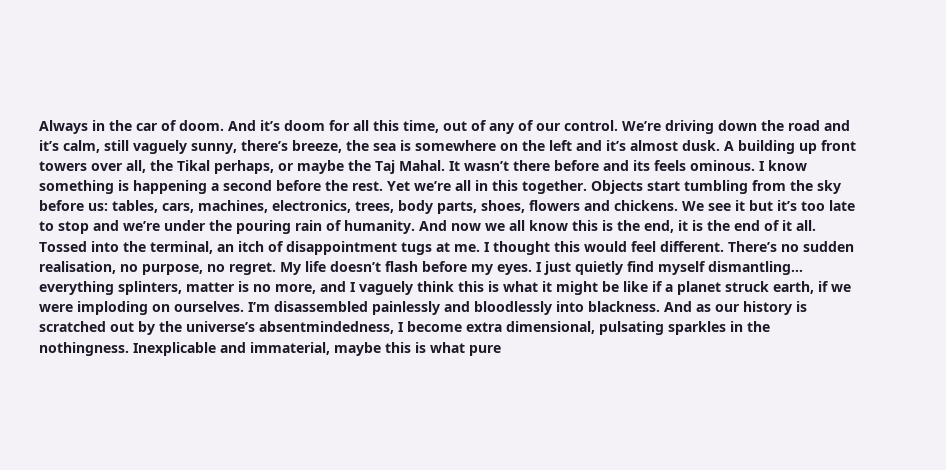Always in the car of doom. And it’s doom for all this time, out of any of our control. We’re driving down the road and it’s calm, still vaguely sunny, there’s breeze, the sea is somewhere on the left and it’s almost dusk. A building up front towers over all, the Tikal perhaps, or maybe the Taj Mahal. It wasn’t there before and its feels ominous. I know something is happening a second before the rest. Yet we’re all in this together. Objects start tumbling from the sky before us: tables, cars, machines, electronics, trees, body parts, shoes, flowers and chickens. We see it but it’s too late to stop and we’re under the pouring rain of humanity. And now we all know this is the end, it is the end of it all. Tossed into the terminal, an itch of disappointment tugs at me. I thought this would feel different. There’s no sudden realisation, no purpose, no regret. My life doesn’t flash before my eyes. I just quietly find myself dismantling… everything splinters, matter is no more, and I vaguely think this is what it might be like if a planet struck earth, if we were imploding on ourselves. I’m disassembled painlessly and bloodlessly into blackness. And as our history is scratched out by the universe’s absentmindedness, I become extra dimensional, pulsating sparkles in the nothingness. Inexplicable and immaterial, maybe this is what pure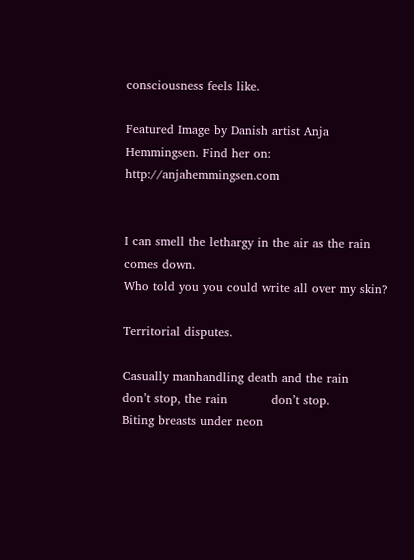consciousness feels like.

Featured Image by Danish artist Anja Hemmingsen. Find her on: http://anjahemmingsen.com


I can smell the lethargy in the air as the rain comes down.
Who told you you could write all over my skin?

Territorial disputes.

Casually manhandling death and the rain
don’t stop, the rain           don’t stop.
Biting breasts under neon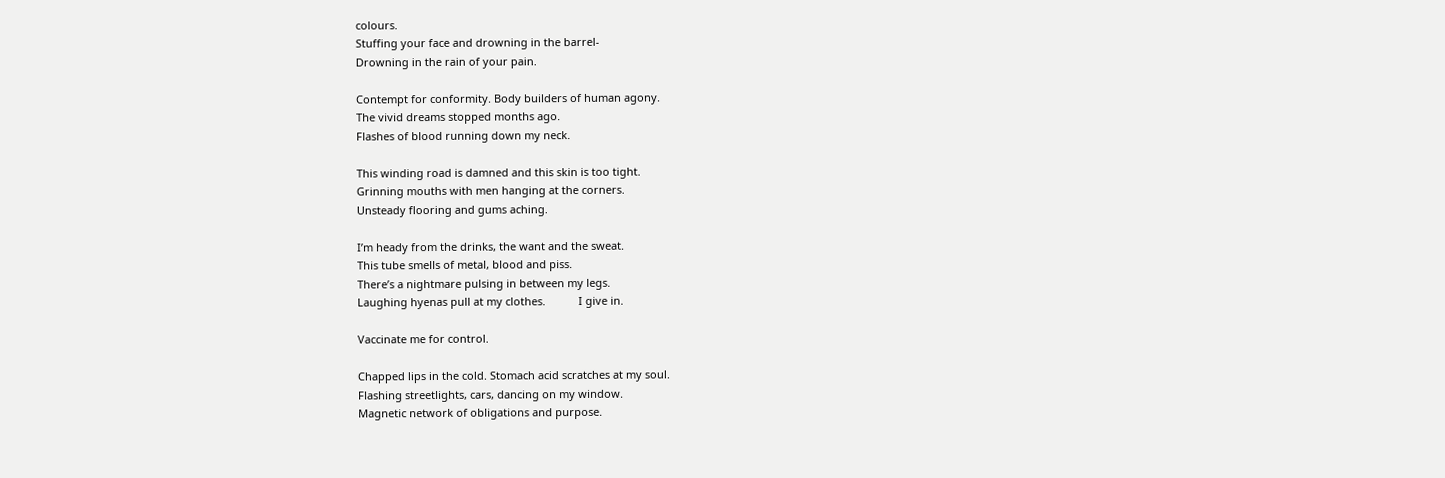colours.
Stuffing your face and drowning in the barrel-
Drowning in the rain of your pain.

Contempt for conformity. Body builders of human agony.
The vivid dreams stopped months ago.
Flashes of blood running down my neck.

This winding road is damned and this skin is too tight.
Grinning mouths with men hanging at the corners.
Unsteady flooring and gums aching.

I’m heady from the drinks, the want and the sweat.
This tube smells of metal, blood and piss.
There’s a nightmare pulsing in between my legs.
Laughing hyenas pull at my clothes.           I give in.

Vaccinate me for control.

Chapped lips in the cold. Stomach acid scratches at my soul.
Flashing streetlights, cars, dancing on my window.
Magnetic network of obligations and purpose.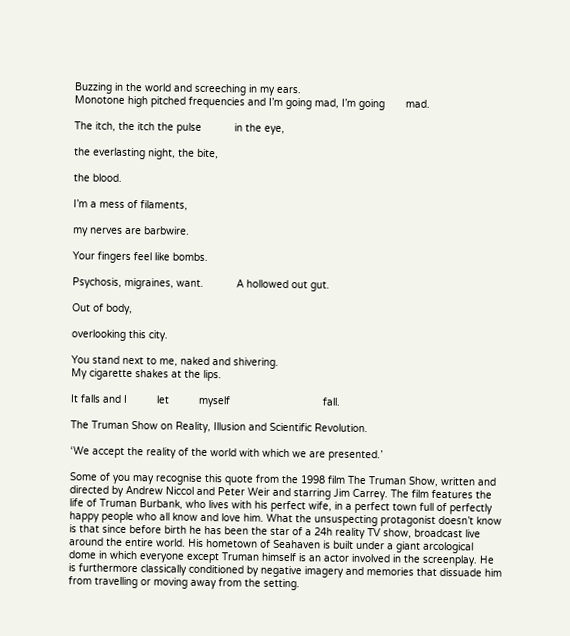Buzzing in the world and screeching in my ears.
Monotone high pitched frequencies and I’m going mad, I’m going       mad.

The itch, the itch the pulse           in the eye,

the everlasting night, the bite,

the blood.

I’m a mess of filaments,

my nerves are barbwire.

Your fingers feel like bombs.

Psychosis, migraines, want.           A hollowed out gut.

Out of body,

overlooking this city.

You stand next to me, naked and shivering.
My cigarette shakes at the lips.

It falls and I          let          myself                               fall.

The Truman Show on Reality, Illusion and Scientific Revolution.

‘We accept the reality of the world with which we are presented.’

Some of you may recognise this quote from the 1998 film The Truman Show, written and directed by Andrew Niccol and Peter Weir and starring Jim Carrey. The film features the life of Truman Burbank, who lives with his perfect wife, in a perfect town full of perfectly happy people who all know and love him. What the unsuspecting protagonist doesn’t know is that since before birth he has been the star of a 24h reality TV show, broadcast live around the entire world. His hometown of Seahaven is built under a giant arcological dome in which everyone except Truman himself is an actor involved in the screenplay. He is furthermore classically conditioned by negative imagery and memories that dissuade him from travelling or moving away from the setting.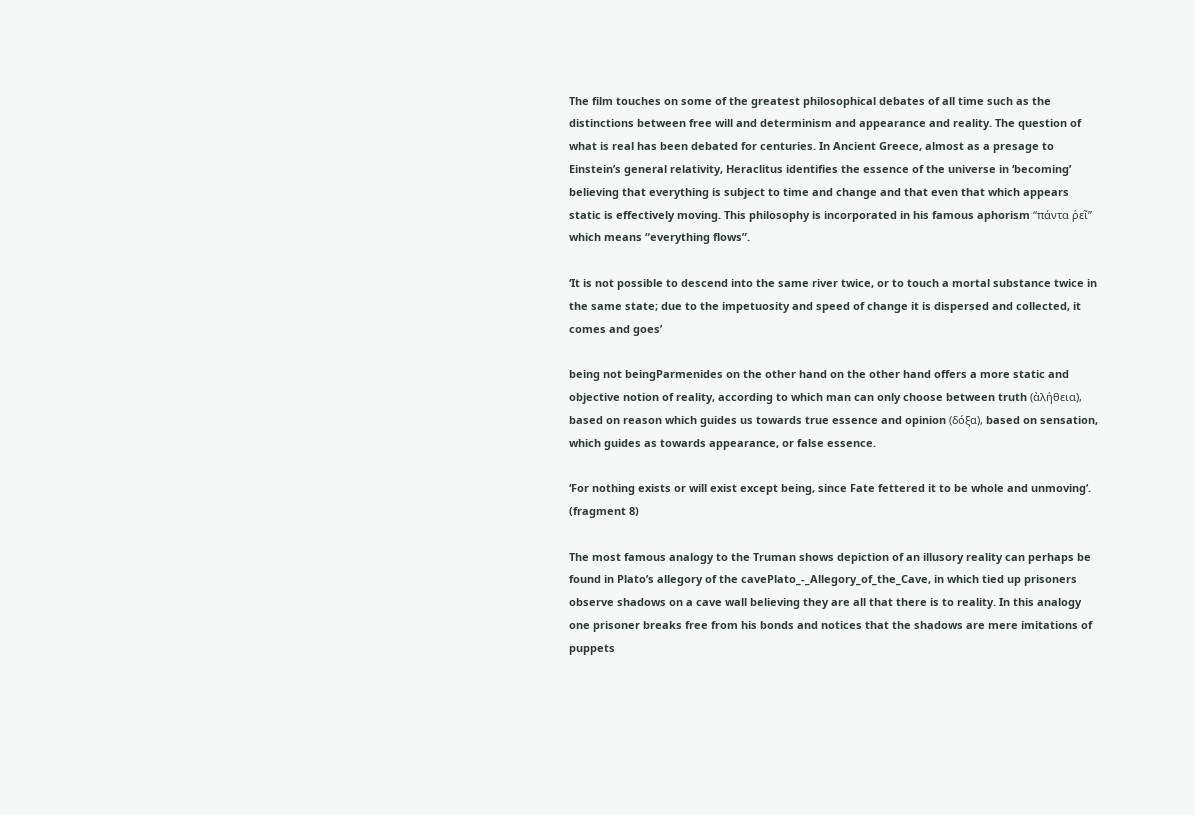The film touches on some of the greatest philosophical debates of all time such as the distinctions between free will and determinism and appearance and reality. The question of what is real has been debated for centuries. In Ancient Greece, almost as a presage to Einstein’s general relativity, Heraclitus identifies the essence of the universe in ‘becoming’ believing that everything is subject to time and change and that even that which appears static is effectively moving. This philosophy is incorporated in his famous aphorism “πάντα ῥεῖ” which means “everything flows”.

‘It is not possible to descend into the same river twice, or to touch a mortal substance twice in the same state; due to the impetuosity and speed of change it is dispersed and collected, it comes and goes’

being not beingParmenides on the other hand on the other hand offers a more static and objective notion of reality, according to which man can only choose between truth (ἀλήθεια), based on reason which guides us towards true essence and opinion (δόξα), based on sensation, which guides as towards appearance, or false essence.

‘For nothing exists or will exist except being, since Fate fettered it to be whole and unmoving’. (fragment 8)

The most famous analogy to the Truman shows depiction of an illusory reality can perhaps be found in Plato’s allegory of the cavePlato_-_Allegory_of_the_Cave, in which tied up prisoners observe shadows on a cave wall believing they are all that there is to reality. In this analogy one prisoner breaks free from his bonds and notices that the shadows are mere imitations of puppets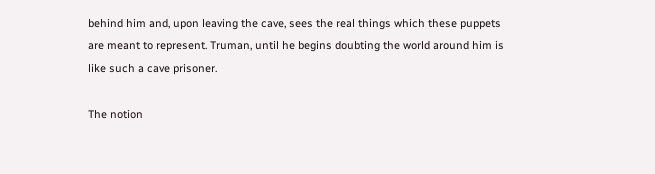behind him and, upon leaving the cave, sees the real things which these puppets are meant to represent. Truman, until he begins doubting the world around him is like such a cave prisoner.

The notion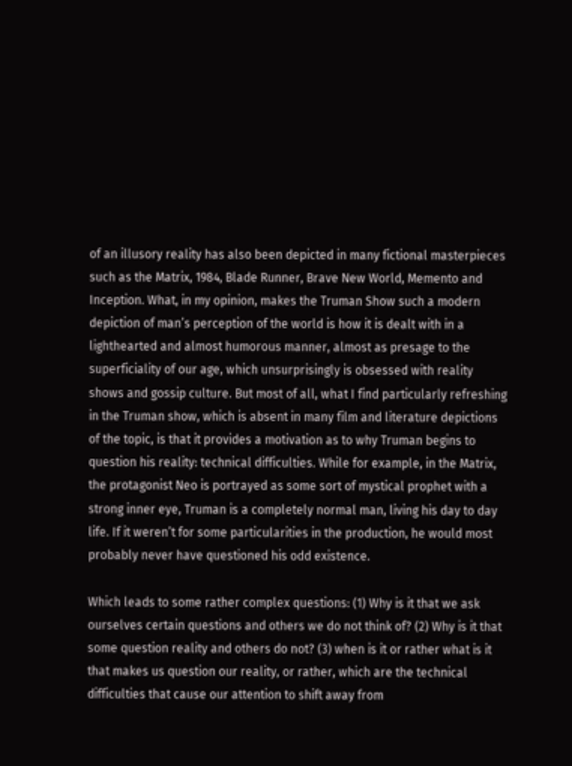of an illusory reality has also been depicted in many fictional masterpieces such as the Matrix, 1984, Blade Runner, Brave New World, Memento and Inception. What, in my opinion, makes the Truman Show such a modern depiction of man’s perception of the world is how it is dealt with in a lighthearted and almost humorous manner, almost as presage to the superficiality of our age, which unsurprisingly is obsessed with reality shows and gossip culture. But most of all, what I find particularly refreshing in the Truman show, which is absent in many film and literature depictions of the topic, is that it provides a motivation as to why Truman begins to question his reality: technical difficulties. While for example, in the Matrix, the protagonist Neo is portrayed as some sort of mystical prophet with a strong inner eye, Truman is a completely normal man, living his day to day life. If it weren’t for some particularities in the production, he would most probably never have questioned his odd existence.

Which leads to some rather complex questions: (1) Why is it that we ask ourselves certain questions and others we do not think of? (2) Why is it that some question reality and others do not? (3) when is it or rather what is it that makes us question our reality, or rather, which are the technical difficulties that cause our attention to shift away from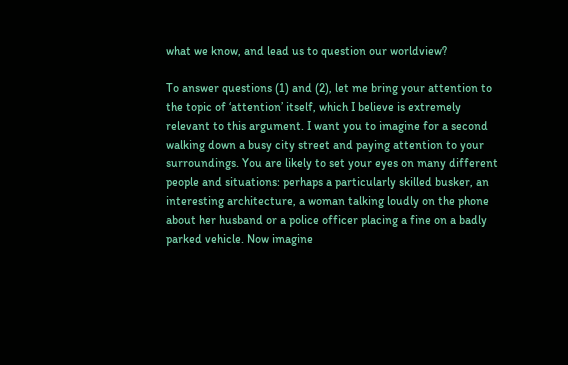what we know, and lead us to question our worldview?

To answer questions (1) and (2), let me bring your attention to the topic of ‘attention’ itself, which I believe is extremely relevant to this argument. I want you to imagine for a second walking down a busy city street and paying attention to your surroundings. You are likely to set your eyes on many different people and situations: perhaps a particularly skilled busker, an interesting architecture, a woman talking loudly on the phone about her husband or a police officer placing a fine on a badly parked vehicle. Now imagine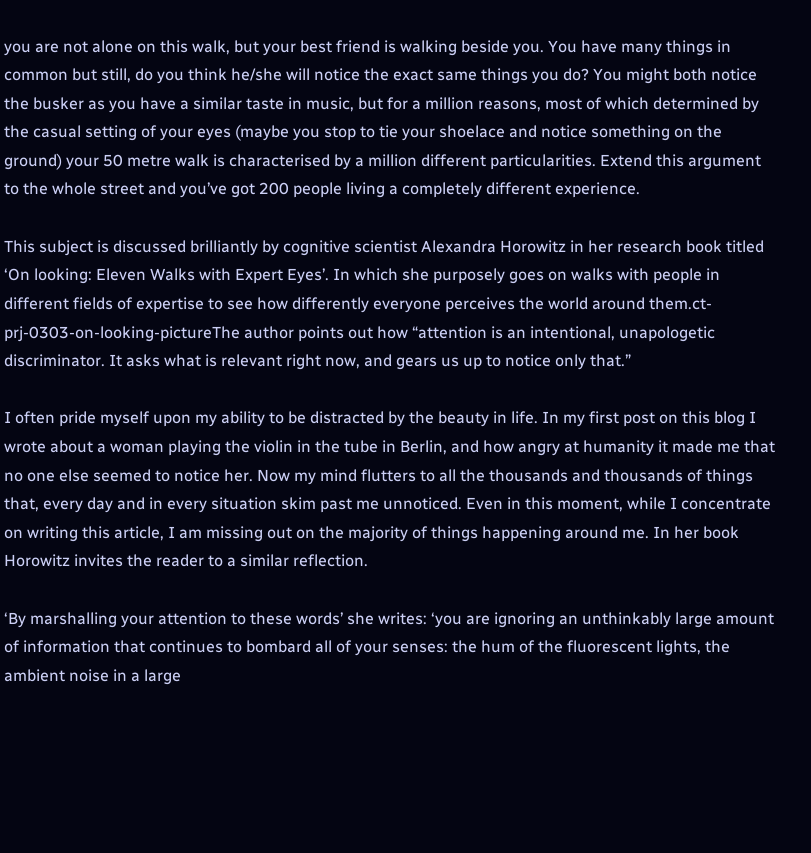you are not alone on this walk, but your best friend is walking beside you. You have many things in common but still, do you think he/she will notice the exact same things you do? You might both notice the busker as you have a similar taste in music, but for a million reasons, most of which determined by the casual setting of your eyes (maybe you stop to tie your shoelace and notice something on the ground) your 50 metre walk is characterised by a million different particularities. Extend this argument to the whole street and you’ve got 200 people living a completely different experience.

This subject is discussed brilliantly by cognitive scientist Alexandra Horowitz in her research book titled ‘On looking: Eleven Walks with Expert Eyes’. In which she purposely goes on walks with people in different fields of expertise to see how differently everyone perceives the world around them.ct-prj-0303-on-looking-pictureThe author points out how “attention is an intentional, unapologetic discriminator. It asks what is relevant right now, and gears us up to notice only that.”

I often pride myself upon my ability to be distracted by the beauty in life. In my first post on this blog I wrote about a woman playing the violin in the tube in Berlin, and how angry at humanity it made me that no one else seemed to notice her. Now my mind flutters to all the thousands and thousands of things that, every day and in every situation skim past me unnoticed. Even in this moment, while I concentrate on writing this article, I am missing out on the majority of things happening around me. In her book Horowitz invites the reader to a similar reflection.

‘By marshalling your attention to these words’ she writes: ‘you are ignoring an unthinkably large amount of information that continues to bombard all of your senses: the hum of the fluorescent lights, the ambient noise in a large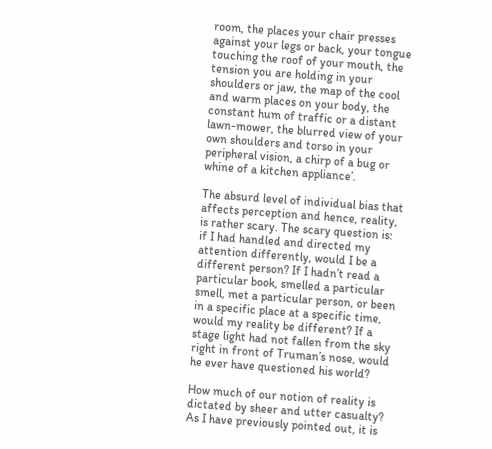room, the places your chair presses against your legs or back, your tongue touching the roof of your mouth, the tension you are holding in your shoulders or jaw, the map of the cool and warm places on your body, the constant hum of traffic or a distant lawn-mower, the blurred view of your own shoulders and torso in your peripheral vision, a chirp of a bug or whine of a kitchen appliance’.

The absurd level of individual bias that affects perception and hence, reality, is rather scary. The scary question is: if I had handled and directed my attention differently, would I be a different person? If I hadn’t read a particular book, smelled a particular smell, met a particular person, or been in a specific place at a specific time, would my reality be different? If a stage light had not fallen from the sky right in front of Truman’s nose, would he ever have questioned his world?

How much of our notion of reality is dictated by sheer and utter casualty? As I have previously pointed out, it is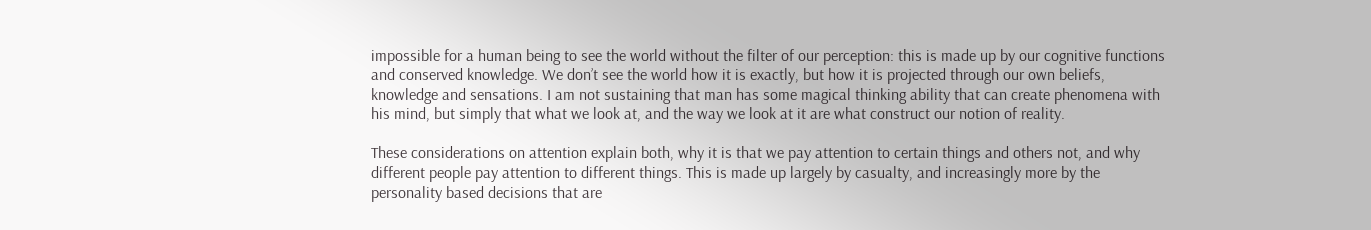impossible for a human being to see the world without the filter of our perception: this is made up by our cognitive functions and conserved knowledge. We don’t see the world how it is exactly, but how it is projected through our own beliefs, knowledge and sensations. I am not sustaining that man has some magical thinking ability that can create phenomena with his mind, but simply that what we look at, and the way we look at it are what construct our notion of reality.

These considerations on attention explain both, why it is that we pay attention to certain things and others not, and why different people pay attention to different things. This is made up largely by casualty, and increasingly more by the personality based decisions that are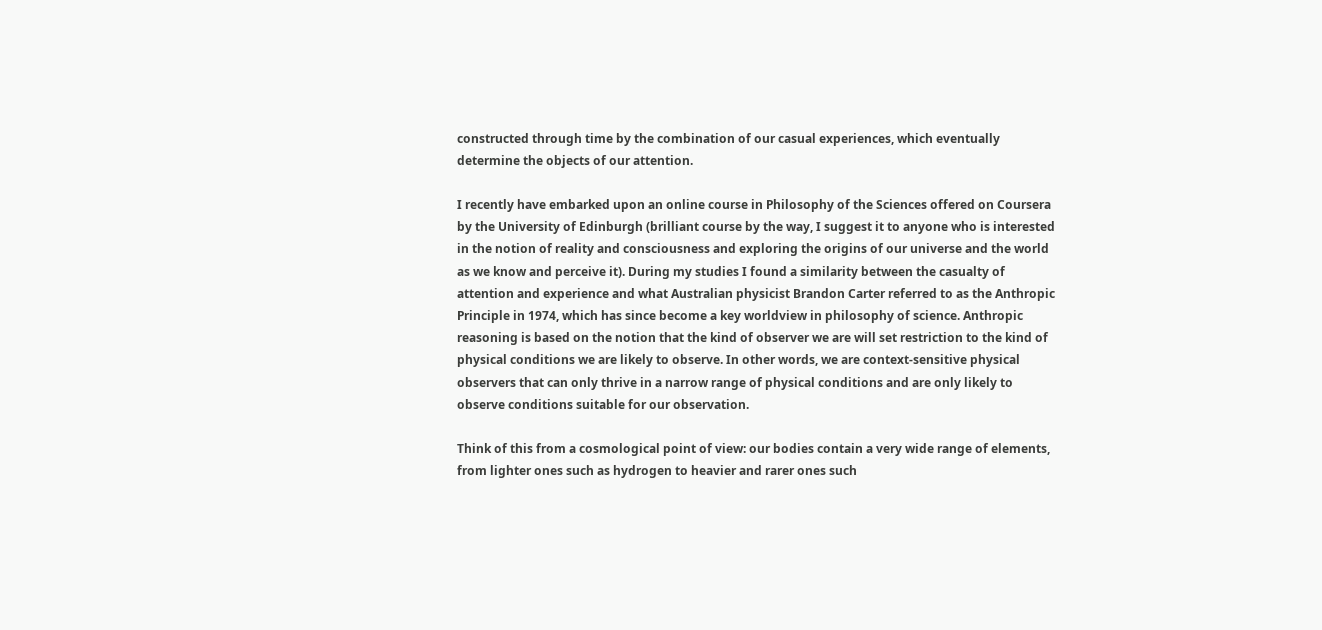constructed through time by the combination of our casual experiences, which eventually determine the objects of our attention.

I recently have embarked upon an online course in Philosophy of the Sciences offered on Coursera by the University of Edinburgh (brilliant course by the way, I suggest it to anyone who is interested in the notion of reality and consciousness and exploring the origins of our universe and the world as we know and perceive it). During my studies I found a similarity between the casualty of attention and experience and what Australian physicist Brandon Carter referred to as the Anthropic Principle in 1974, which has since become a key worldview in philosophy of science. Anthropic reasoning is based on the notion that the kind of observer we are will set restriction to the kind of physical conditions we are likely to observe. In other words, we are context-sensitive physical observers that can only thrive in a narrow range of physical conditions and are only likely to observe conditions suitable for our observation.

Think of this from a cosmological point of view: our bodies contain a very wide range of elements, from lighter ones such as hydrogen to heavier and rarer ones such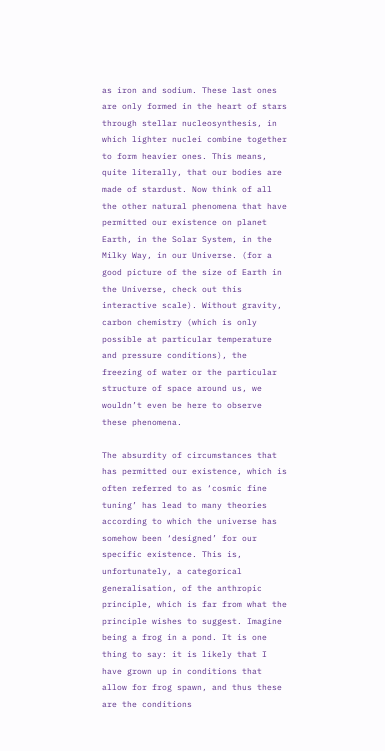as iron and sodium. These last ones are only formed in the heart of stars through stellar nucleosynthesis, in which lighter nuclei combine together to form heavier ones. This means, quite literally, that our bodies are made of stardust. Now think of all the other natural phenomena that have permitted our existence on planet Earth, in the Solar System, in the Milky Way, in our Universe. (for a good picture of the size of Earth in the Universe, check out this interactive scale). Without gravity, carbon chemistry (which is only possible at particular temperature and pressure conditions), the freezing of water or the particular structure of space around us, we wouldn’t even be here to observe these phenomena.

The absurdity of circumstances that has permitted our existence, which is often referred to as ‘cosmic fine tuning’ has lead to many theories according to which the universe has somehow been ‘designed’ for our specific existence. This is, unfortunately, a categorical generalisation, of the anthropic principle, which is far from what the principle wishes to suggest. Imagine being a frog in a pond. It is one thing to say: it is likely that I have grown up in conditions that allow for frog spawn, and thus these are the conditions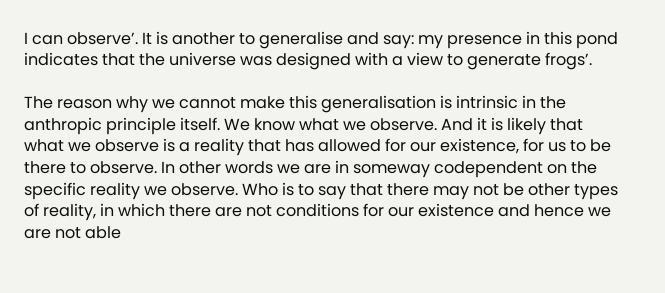I can observe’. It is another to generalise and say: my presence in this pond indicates that the universe was designed with a view to generate frogs’.

The reason why we cannot make this generalisation is intrinsic in the anthropic principle itself. We know what we observe. And it is likely that what we observe is a reality that has allowed for our existence, for us to be there to observe. In other words we are in someway codependent on the specific reality we observe. Who is to say that there may not be other types of reality, in which there are not conditions for our existence and hence we are not able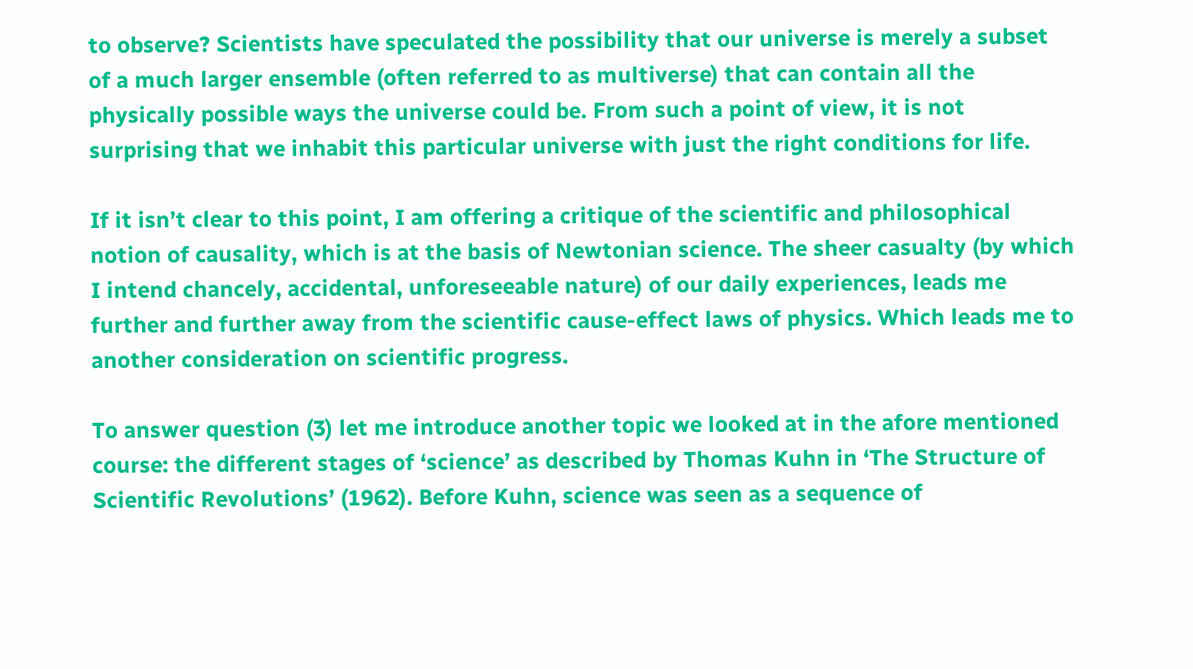to observe? Scientists have speculated the possibility that our universe is merely a subset of a much larger ensemble (often referred to as multiverse) that can contain all the physically possible ways the universe could be. From such a point of view, it is not surprising that we inhabit this particular universe with just the right conditions for life.

If it isn’t clear to this point, I am offering a critique of the scientific and philosophical notion of causality, which is at the basis of Newtonian science. The sheer casualty (by which I intend chancely, accidental, unforeseeable nature) of our daily experiences, leads me further and further away from the scientific cause-effect laws of physics. Which leads me to another consideration on scientific progress.

To answer question (3) let me introduce another topic we looked at in the afore mentioned course: the different stages of ‘science’ as described by Thomas Kuhn in ‘The Structure of Scientific Revolutions’ (1962). Before Kuhn, science was seen as a sequence of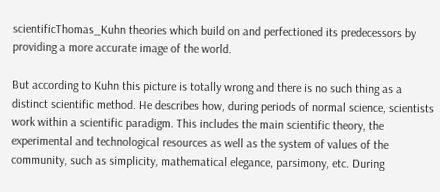scientificThomas_Kuhn theories which build on and perfectioned its predecessors by providing a more accurate image of the world.

But according to Kuhn this picture is totally wrong and there is no such thing as a distinct scientific method. He describes how, during periods of normal science, scientists work within a scientific paradigm. This includes the main scientific theory, the experimental and technological resources as well as the system of values of the community, such as simplicity, mathematical elegance, parsimony, etc. During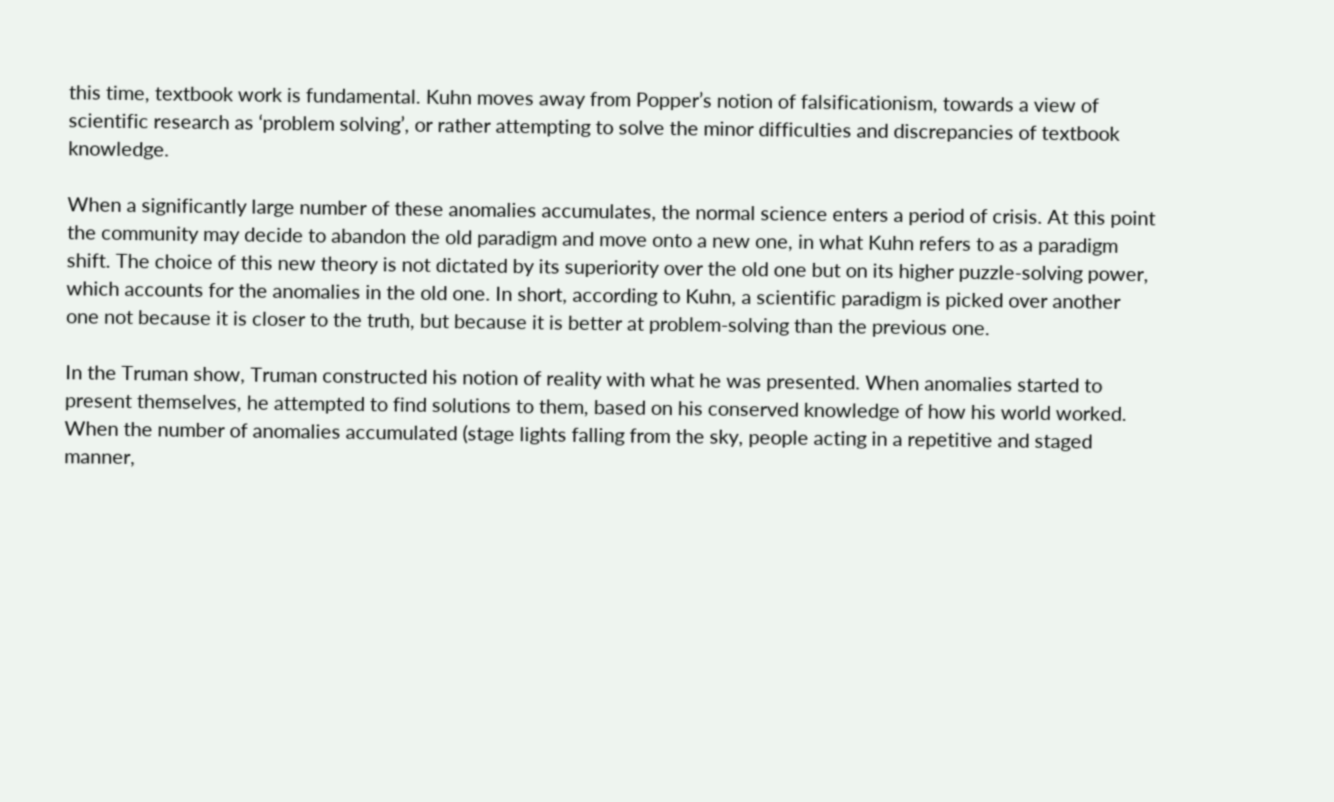this time, textbook work is fundamental. Kuhn moves away from Popper’s notion of falsificationism, towards a view of scientific research as ‘problem solving’, or rather attempting to solve the minor difficulties and discrepancies of textbook knowledge.

When a significantly large number of these anomalies accumulates, the normal science enters a period of crisis. At this point the community may decide to abandon the old paradigm and move onto a new one, in what Kuhn refers to as a paradigm shift. The choice of this new theory is not dictated by its superiority over the old one but on its higher puzzle-solving power, which accounts for the anomalies in the old one. In short, according to Kuhn, a scientific paradigm is picked over another one not because it is closer to the truth, but because it is better at problem-solving than the previous one.

In the Truman show, Truman constructed his notion of reality with what he was presented. When anomalies started to present themselves, he attempted to find solutions to them, based on his conserved knowledge of how his world worked. When the number of anomalies accumulated (stage lights falling from the sky, people acting in a repetitive and staged manner,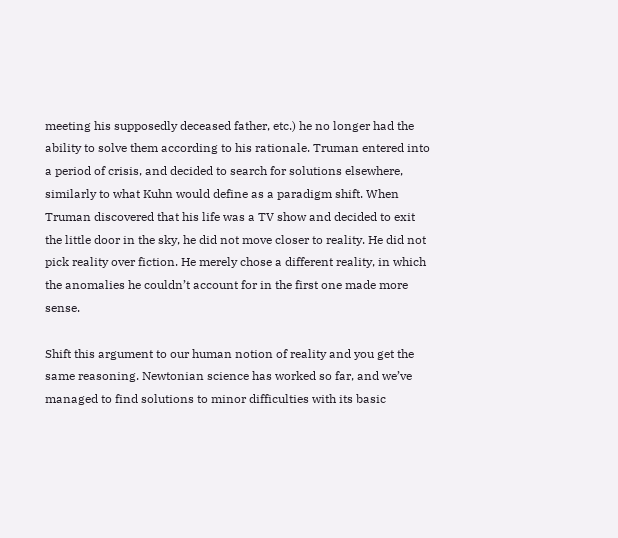meeting his supposedly deceased father, etc.) he no longer had the ability to solve them according to his rationale. Truman entered into a period of crisis, and decided to search for solutions elsewhere, similarly to what Kuhn would define as a paradigm shift. When Truman discovered that his life was a TV show and decided to exit the little door in the sky, he did not move closer to reality. He did not pick reality over fiction. He merely chose a different reality, in which the anomalies he couldn’t account for in the first one made more sense.

Shift this argument to our human notion of reality and you get the same reasoning. Newtonian science has worked so far, and we’ve managed to find solutions to minor difficulties with its basic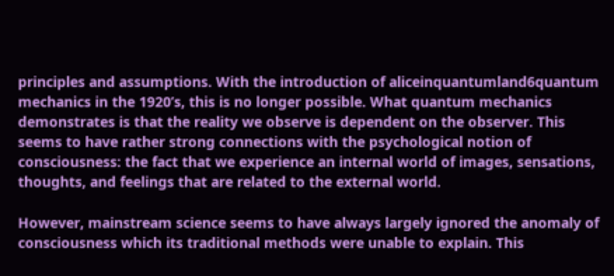principles and assumptions. With the introduction of aliceinquantumland6quantum mechanics in the 1920’s, this is no longer possible. What quantum mechanics demonstrates is that the reality we observe is dependent on the observer. This seems to have rather strong connections with the psychological notion of consciousness: the fact that we experience an internal world of images, sensations, thoughts, and feelings that are related to the external world.

However, mainstream science seems to have always largely ignored the anomaly of consciousness which its traditional methods were unable to explain. This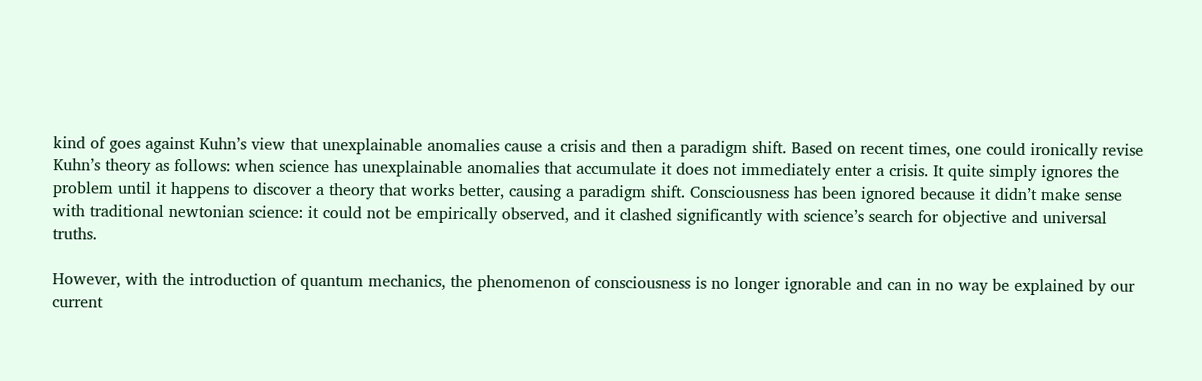kind of goes against Kuhn’s view that unexplainable anomalies cause a crisis and then a paradigm shift. Based on recent times, one could ironically revise Kuhn’s theory as follows: when science has unexplainable anomalies that accumulate it does not immediately enter a crisis. It quite simply ignores the problem until it happens to discover a theory that works better, causing a paradigm shift. Consciousness has been ignored because it didn’t make sense with traditional newtonian science: it could not be empirically observed, and it clashed significantly with science’s search for objective and universal truths.

However, with the introduction of quantum mechanics, the phenomenon of consciousness is no longer ignorable and can in no way be explained by our current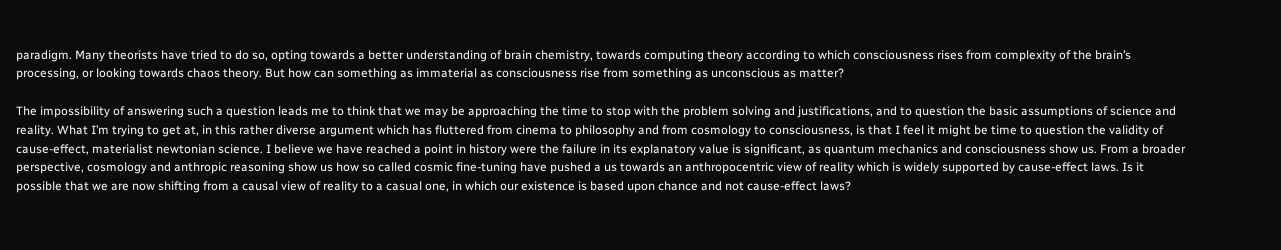paradigm. Many theorists have tried to do so, opting towards a better understanding of brain chemistry, towards computing theory according to which consciousness rises from complexity of the brain’s processing, or looking towards chaos theory. But how can something as immaterial as consciousness rise from something as unconscious as matter?

The impossibility of answering such a question leads me to think that we may be approaching the time to stop with the problem solving and justifications, and to question the basic assumptions of science and reality. What I’m trying to get at, in this rather diverse argument which has fluttered from cinema to philosophy and from cosmology to consciousness, is that I feel it might be time to question the validity of cause-effect, materialist newtonian science. I believe we have reached a point in history were the failure in its explanatory value is significant, as quantum mechanics and consciousness show us. From a broader perspective, cosmology and anthropic reasoning show us how so called cosmic fine-tuning have pushed a us towards an anthropocentric view of reality which is widely supported by cause-effect laws. Is it possible that we are now shifting from a causal view of reality to a casual one, in which our existence is based upon chance and not cause-effect laws?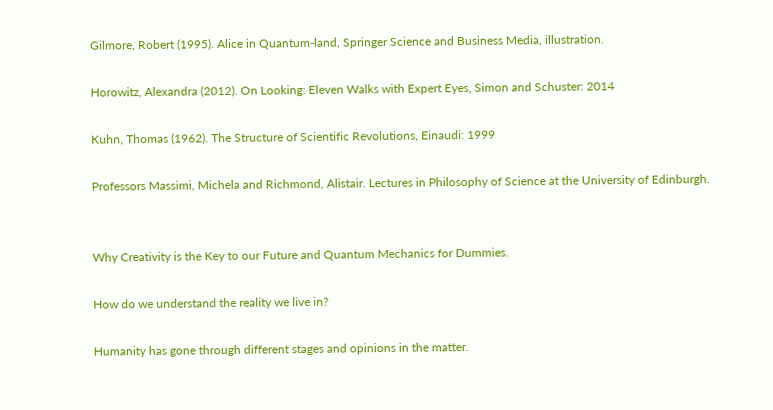Gilmore, Robert (1995). Alice in Quantum-land, Springer Science and Business Media, illustration.

Horowitz, Alexandra (2012). On Looking: Eleven Walks with Expert Eyes, Simon and Schuster: 2014

Kuhn, Thomas (1962). The Structure of Scientific Revolutions, Einaudi: 1999

Professors Massimi, Michela and Richmond, Alistair. Lectures in Philosophy of Science at the University of Edinburgh.


Why Creativity is the Key to our Future and Quantum Mechanics for Dummies.

How do we understand the reality we live in?

Humanity has gone through different stages and opinions in the matter.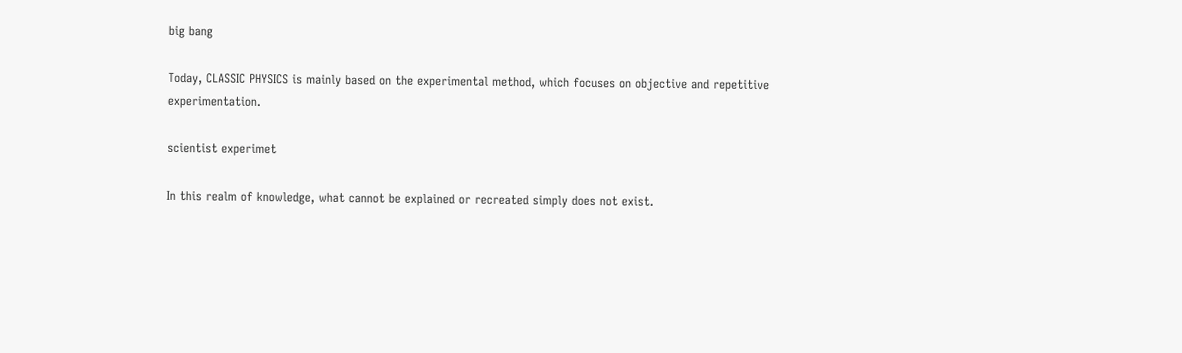big bang

Today, CLASSIC PHYSICS is mainly based on the experimental method, which focuses on objective and repetitive experimentation.

scientist experimet

In this realm of knowledge, what cannot be explained or recreated simply does not exist.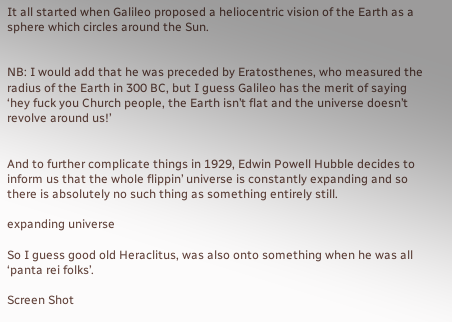It all started when Galileo proposed a heliocentric vision of the Earth as a sphere which circles around the Sun.


NB: I would add that he was preceded by Eratosthenes, who measured the radius of the Earth in 300 BC, but I guess Galileo has the merit of saying ‘hey fuck you Church people, the Earth isn’t flat and the universe doesn’t revolve around us!’


And to further complicate things in 1929, Edwin Powell Hubble decides to inform us that the whole flippin’ universe is constantly expanding and so there is absolutely no such thing as something entirely still.

expanding universe

So I guess good old Heraclitus, was also onto something when he was all ‘panta rei folks’.

Screen Shot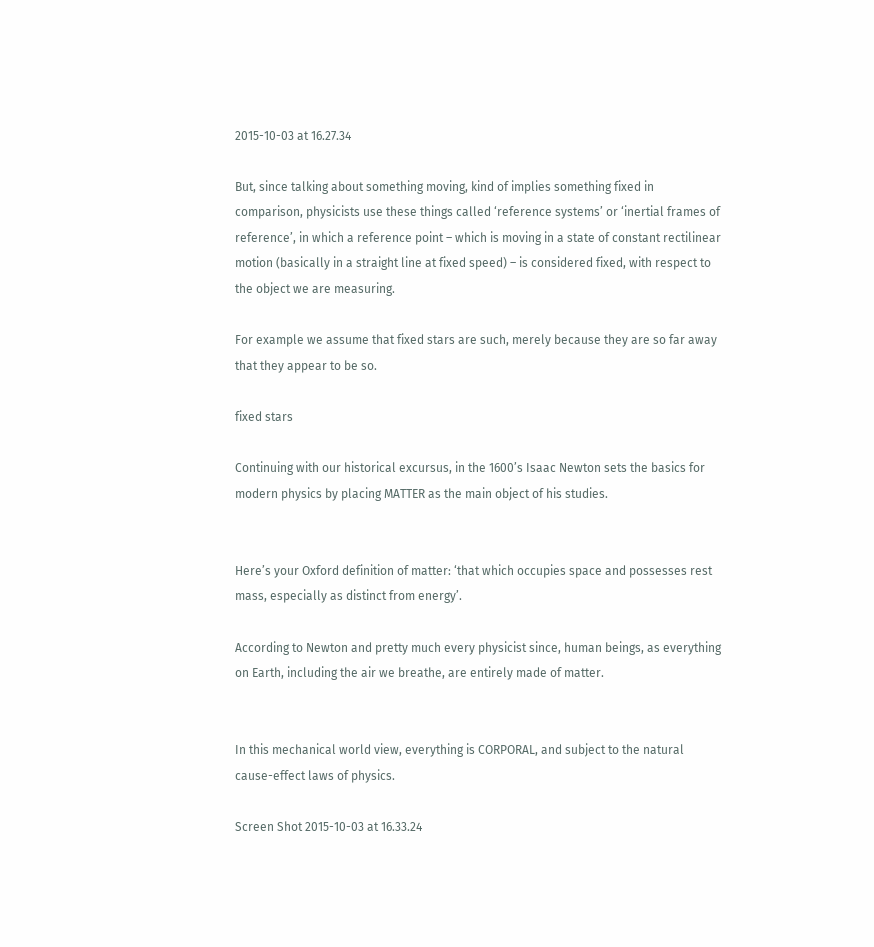2015-10-03 at 16.27.34

But, since talking about something moving, kind of implies something fixed in comparison, physicists use these things called ‘reference systems’ or ‘inertial frames of reference’, in which a reference point – which is moving in a state of constant rectilinear motion (basically in a straight line at fixed speed) – is considered fixed, with respect to the object we are measuring.

For example we assume that fixed stars are such, merely because they are so far away that they appear to be so.

fixed stars

Continuing with our historical excursus, in the 1600’s Isaac Newton sets the basics for modern physics by placing MATTER as the main object of his studies.


Here’s your Oxford definition of matter: ‘that which occupies space and possesses rest mass, especially as distinct from energy’.

According to Newton and pretty much every physicist since, human beings, as everything on Earth, including the air we breathe, are entirely made of matter.


In this mechanical world view, everything is CORPORAL, and subject to the natural cause-effect laws of physics.

Screen Shot 2015-10-03 at 16.33.24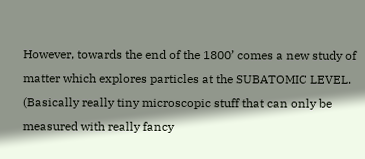However, towards the end of the 1800’ comes a new study of matter which explores particles at the SUBATOMIC LEVEL. (Basically really tiny microscopic stuff that can only be measured with really fancy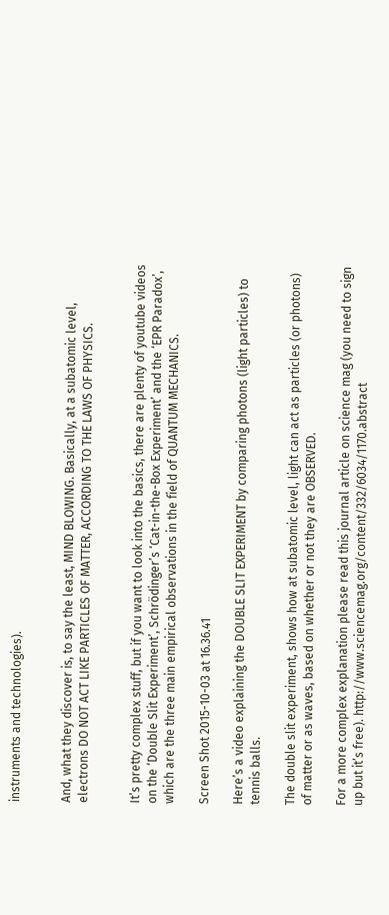instruments and technologies).


And, what they discover is, to say the least, MIND BLOWING. Basically, at a subatomic level, electrons DO NOT ACT LIKE PARTICLES OF MATTER, ACCORDING TO THE LAWS OF PHYSICS.


It’s pretty complex stuff, but if you want to look into the basics, there are plenty of youtube videos on the ‘Double Slit Experiment’, Schrödinger’s ‘Cat-in-the-Box Experiment’ and the ‘EPR Paradox’, which are the three main empirical observations in the field of QUANTUM MECHANICS.

Screen Shot 2015-10-03 at 16.36.41

Here’s a video explaining the DOUBLE SLIT EXPERIMENT by comparing photons (light particles) to tennis balls.

The double slit experiment, shows how at subatomic level, light can act as particles (or photons) of matter or as waves, based on whether or not they are OBSERVED.

For a more complex explanation please read this journal article on science mag (you need to sign up but it’s free). http://www.sciencemag.org/content/332/6034/1170.abstract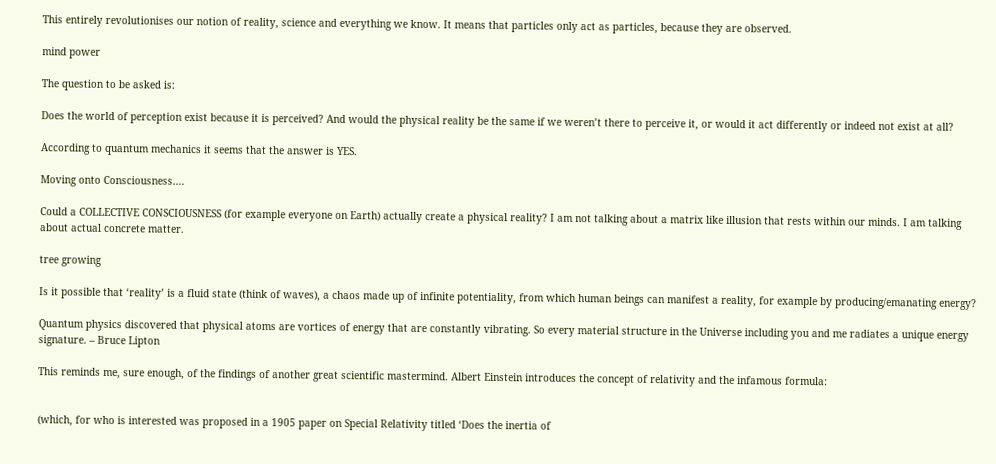This entirely revolutionises our notion of reality, science and everything we know. It means that particles only act as particles, because they are observed.

mind power

The question to be asked is:

Does the world of perception exist because it is perceived? And would the physical reality be the same if we weren’t there to perceive it, or would it act differently or indeed not exist at all?

According to quantum mechanics it seems that the answer is YES.

Moving onto Consciousness….

Could a COLLECTIVE CONSCIOUSNESS (for example everyone on Earth) actually create a physical reality? I am not talking about a matrix like illusion that rests within our minds. I am talking about actual concrete matter.

tree growing

Is it possible that ‘reality’ is a fluid state (think of waves), a chaos made up of infinite potentiality, from which human beings can manifest a reality, for example by producing/emanating energy?

Quantum physics discovered that physical atoms are vortices of energy that are constantly vibrating. So every material structure in the Universe including you and me radiates a unique energy signature. – Bruce Lipton

This reminds me, sure enough, of the findings of another great scientific mastermind. Albert Einstein introduces the concept of relativity and the infamous formula:


(which, for who is interested was proposed in a 1905 paper on Special Relativity titled ‘Does the inertia of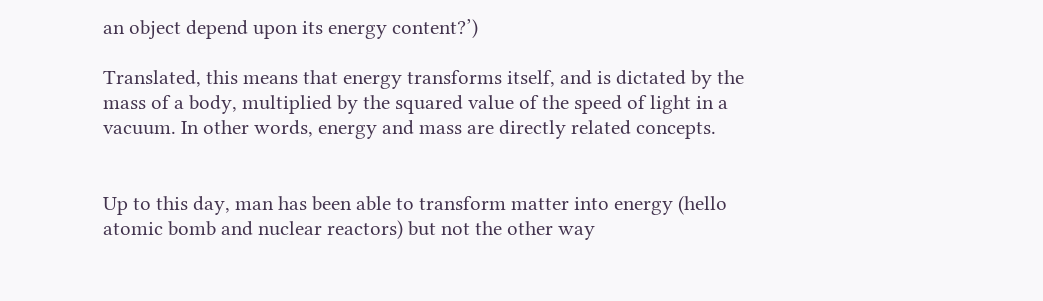an object depend upon its energy content?’)

Translated, this means that energy transforms itself, and is dictated by the mass of a body, multiplied by the squared value of the speed of light in a vacuum. In other words, energy and mass are directly related concepts.


Up to this day, man has been able to transform matter into energy (hello atomic bomb and nuclear reactors) but not the other way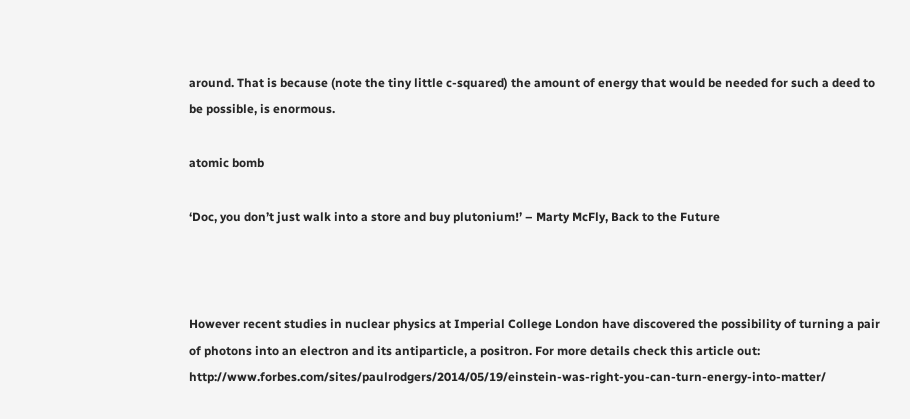around. That is because (note the tiny little c-squared) the amount of energy that would be needed for such a deed to be possible, is enormous.

atomic bomb

‘Doc, you don’t just walk into a store and buy plutonium!’ – Marty McFly, Back to the Future



However recent studies in nuclear physics at Imperial College London have discovered the possibility of turning a pair of photons into an electron and its antiparticle, a positron. For more details check this article out: http://www.forbes.com/sites/paulrodgers/2014/05/19/einstein-was-right-you-can-turn-energy-into-matter/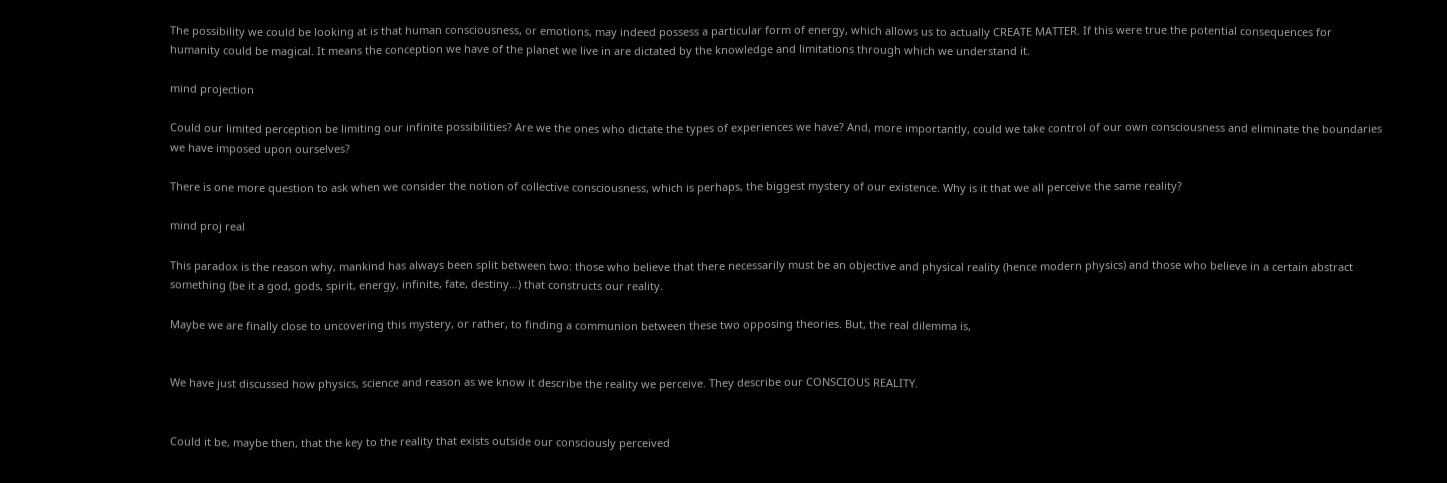The possibility we could be looking at is that human consciousness, or emotions, may indeed possess a particular form of energy, which allows us to actually CREATE MATTER. If this were true the potential consequences for humanity could be magical. It means the conception we have of the planet we live in are dictated by the knowledge and limitations through which we understand it.

mind projection

Could our limited perception be limiting our infinite possibilities? Are we the ones who dictate the types of experiences we have? And, more importantly, could we take control of our own consciousness and eliminate the boundaries we have imposed upon ourselves?

There is one more question to ask when we consider the notion of collective consciousness, which is perhaps, the biggest mystery of our existence. Why is it that we all perceive the same reality?

mind proj real

This paradox is the reason why, mankind has always been split between two: those who believe that there necessarily must be an objective and physical reality (hence modern physics) and those who believe in a certain abstract something (be it a god, gods, spirit, energy, infinite, fate, destiny…) that constructs our reality.

Maybe we are finally close to uncovering this mystery, or rather, to finding a communion between these two opposing theories. But, the real dilemma is,


We have just discussed how physics, science and reason as we know it describe the reality we perceive. They describe our CONSCIOUS REALITY.


Could it be, maybe then, that the key to the reality that exists outside our consciously perceived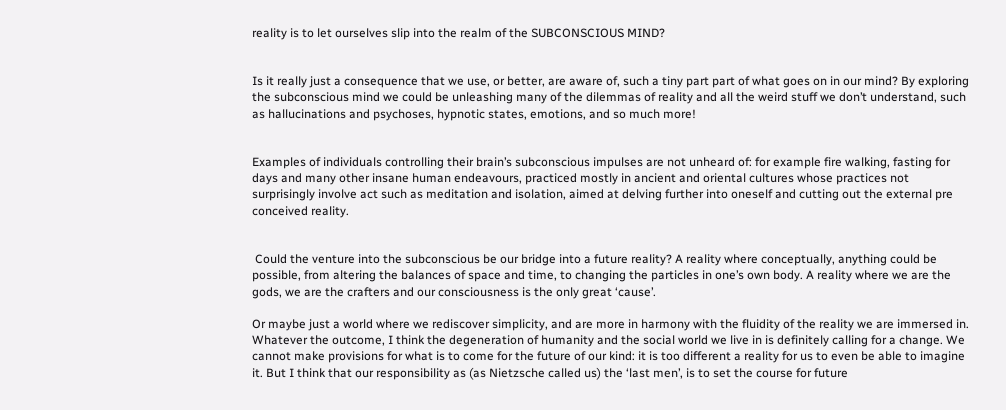reality is to let ourselves slip into the realm of the SUBCONSCIOUS MIND?


Is it really just a consequence that we use, or better, are aware of, such a tiny part part of what goes on in our mind? By exploring the subconscious mind we could be unleashing many of the dilemmas of reality and all the weird stuff we don’t understand, such as hallucinations and psychoses, hypnotic states, emotions, and so much more!


Examples of individuals controlling their brain’s subconscious impulses are not unheard of: for example fire walking, fasting for days and many other insane human endeavours, practiced mostly in ancient and oriental cultures whose practices not surprisingly involve act such as meditation and isolation, aimed at delving further into oneself and cutting out the external pre conceived reality.


 Could the venture into the subconscious be our bridge into a future reality? A reality where conceptually, anything could be possible, from altering the balances of space and time, to changing the particles in one’s own body. A reality where we are the gods, we are the crafters and our consciousness is the only great ‘cause’.

Or maybe just a world where we rediscover simplicity, and are more in harmony with the fluidity of the reality we are immersed in. Whatever the outcome, I think the degeneration of humanity and the social world we live in is definitely calling for a change. We cannot make provisions for what is to come for the future of our kind: it is too different a reality for us to even be able to imagine it. But I think that our responsibility as (as Nietzsche called us) the ‘last men’, is to set the course for future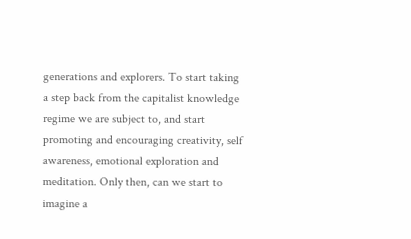generations and explorers. To start taking a step back from the capitalist knowledge regime we are subject to, and start promoting and encouraging creativity, self awareness, emotional exploration and meditation. Only then, can we start to imagine a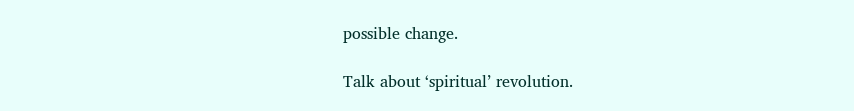possible change.

Talk about ‘spiritual’ revolution.